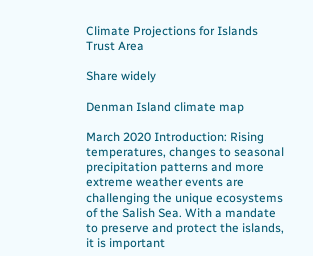Climate Projections for Islands Trust Area

Share widely

Denman Island climate map

March 2020 Introduction: Rising temperatures, changes to seasonal precipitation patterns and more extreme weather events are challenging the unique ecosystems of the Salish Sea. With a mandate to preserve and protect the islands, it is important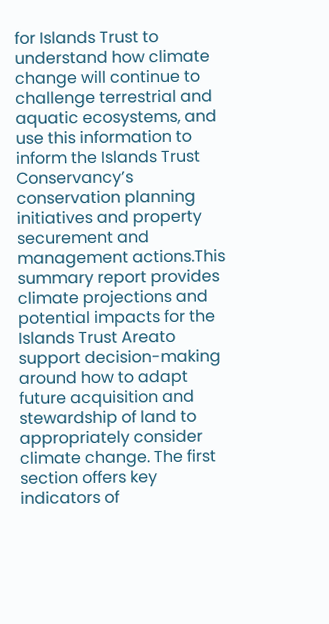for Islands Trust to understand how climate change will continue to challenge terrestrial and aquatic ecosystems, and use this information to inform the Islands Trust Conservancy’s conservation planning initiatives and property securement and management actions.This summary report provides climate projections and potential impacts for the Islands Trust Areato support decision-making around how to adapt future acquisition and stewardship of land to appropriately consider climate change. The first section offers key indicators of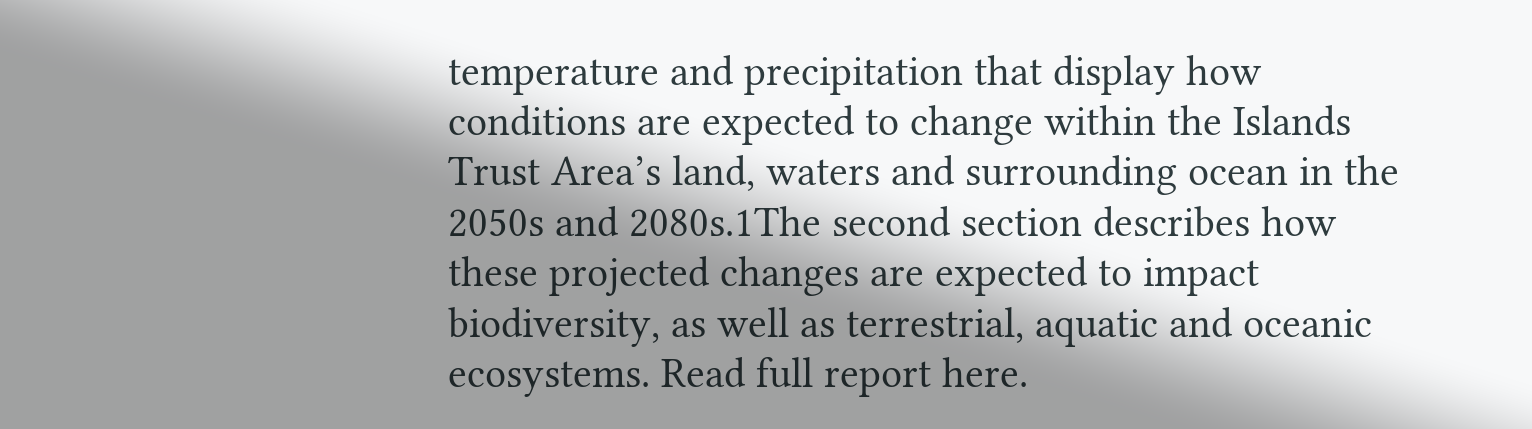temperature and precipitation that display how conditions are expected to change within the Islands Trust Area’s land, waters and surrounding ocean in the 2050s and 2080s.1The second section describes how these projected changes are expected to impact biodiversity, as well as terrestrial, aquatic and oceanic ecosystems. Read full report here.